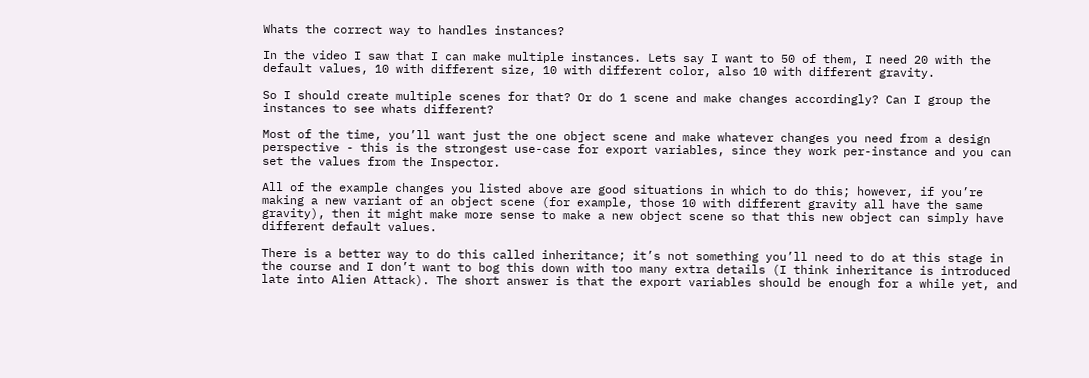Whats the correct way to handles instances?

In the video I saw that I can make multiple instances. Lets say I want to 50 of them, I need 20 with the default values, 10 with different size, 10 with different color, also 10 with different gravity.

So I should create multiple scenes for that? Or do 1 scene and make changes accordingly? Can I group the instances to see whats different?

Most of the time, you’ll want just the one object scene and make whatever changes you need from a design perspective - this is the strongest use-case for export variables, since they work per-instance and you can set the values from the Inspector.

All of the example changes you listed above are good situations in which to do this; however, if you’re making a new variant of an object scene (for example, those 10 with different gravity all have the same gravity), then it might make more sense to make a new object scene so that this new object can simply have different default values.

There is a better way to do this called inheritance; it’s not something you’ll need to do at this stage in the course and I don’t want to bog this down with too many extra details (I think inheritance is introduced late into Alien Attack). The short answer is that the export variables should be enough for a while yet, and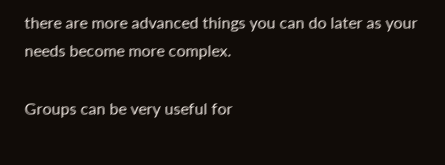there are more advanced things you can do later as your needs become more complex.

Groups can be very useful for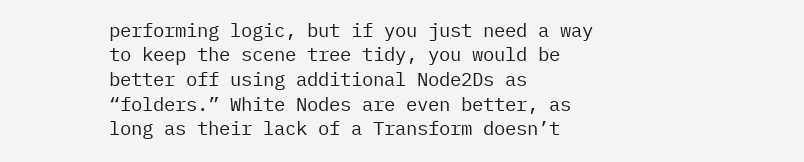performing logic, but if you just need a way to keep the scene tree tidy, you would be better off using additional Node2Ds as “folders.” White Nodes are even better, as long as their lack of a Transform doesn’t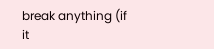break anything (if it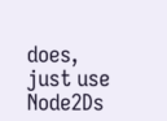does, just use Node2Ds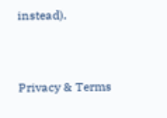instead).


Privacy & Terms